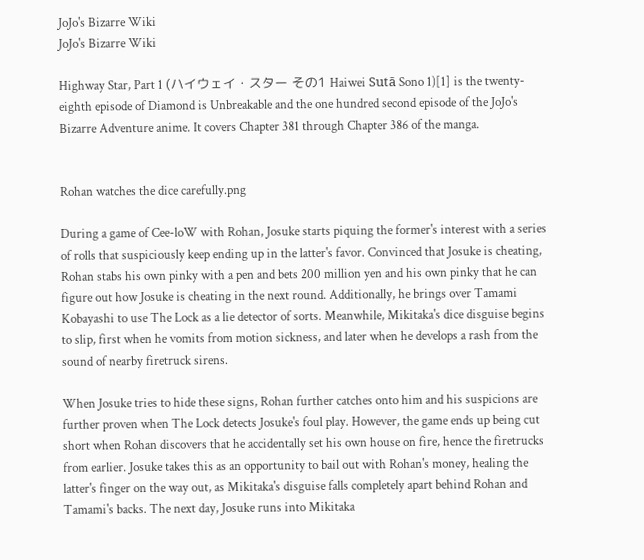JoJo's Bizarre Wiki
JoJo's Bizarre Wiki

Highway Star, Part 1 (ハイウェイ・スター その1 Haiwei Sutā Sono 1)[1] is the twenty-eighth episode of Diamond is Unbreakable and the one hundred second episode of the JoJo's Bizarre Adventure anime. It covers Chapter 381 through Chapter 386 of the manga.


Rohan watches the dice carefully.png

During a game of Cee-loW with Rohan, Josuke starts piquing the former's interest with a series of rolls that suspiciously keep ending up in the latter's favor. Convinced that Josuke is cheating, Rohan stabs his own pinky with a pen and bets 200 million yen and his own pinky that he can figure out how Josuke is cheating in the next round. Additionally, he brings over Tamami Kobayashi to use The Lock as a lie detector of sorts. Meanwhile, Mikitaka's dice disguise begins to slip, first when he vomits from motion sickness, and later when he develops a rash from the sound of nearby firetruck sirens.

When Josuke tries to hide these signs, Rohan further catches onto him and his suspicions are further proven when The Lock detects Josuke's foul play. However, the game ends up being cut short when Rohan discovers that he accidentally set his own house on fire, hence the firetrucks from earlier. Josuke takes this as an opportunity to bail out with Rohan's money, healing the latter's finger on the way out, as Mikitaka's disguise falls completely apart behind Rohan and Tamami's backs. The next day, Josuke runs into Mikitaka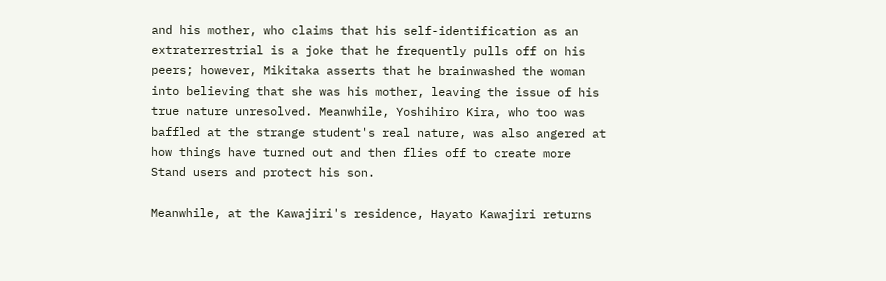and his mother, who claims that his self-identification as an extraterrestrial is a joke that he frequently pulls off on his peers; however, Mikitaka asserts that he brainwashed the woman into believing that she was his mother, leaving the issue of his true nature unresolved. Meanwhile, Yoshihiro Kira, who too was baffled at the strange student's real nature, was also angered at how things have turned out and then flies off to create more Stand users and protect his son.

Meanwhile, at the Kawajiri's residence, Hayato Kawajiri returns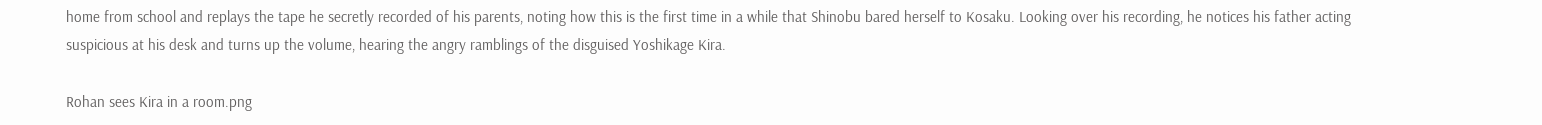home from school and replays the tape he secretly recorded of his parents, noting how this is the first time in a while that Shinobu bared herself to Kosaku. Looking over his recording, he notices his father acting suspicious at his desk and turns up the volume, hearing the angry ramblings of the disguised Yoshikage Kira.

Rohan sees Kira in a room.png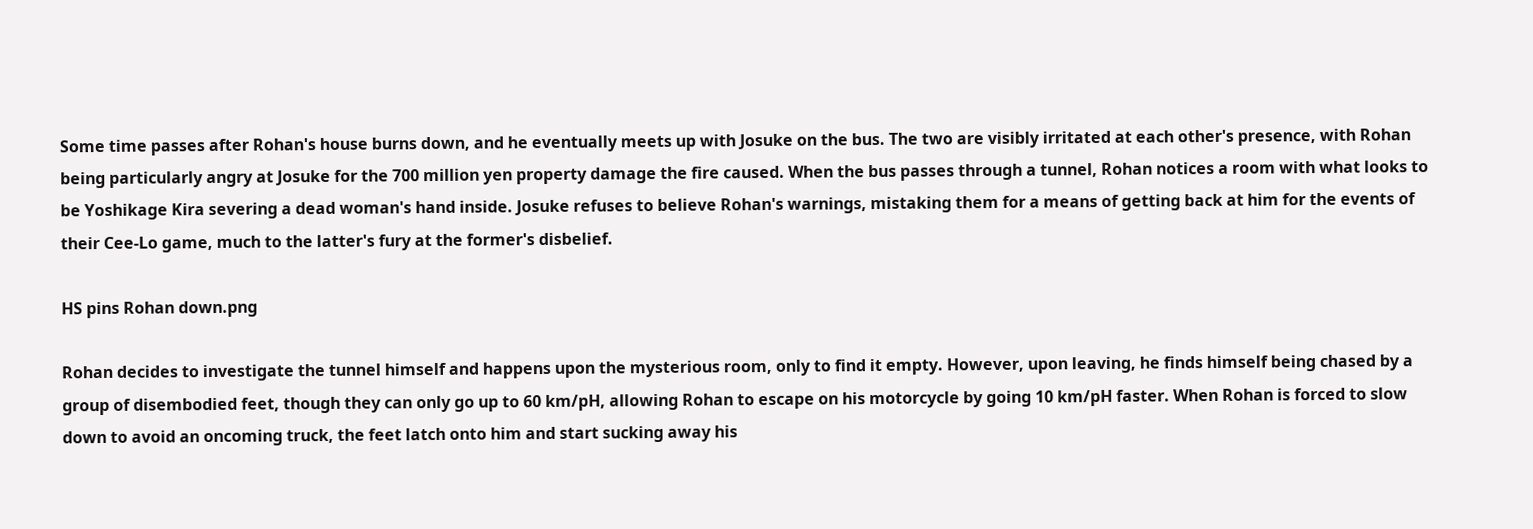Some time passes after Rohan's house burns down, and he eventually meets up with Josuke on the bus. The two are visibly irritated at each other's presence, with Rohan being particularly angry at Josuke for the 700 million yen property damage the fire caused. When the bus passes through a tunnel, Rohan notices a room with what looks to be Yoshikage Kira severing a dead woman's hand inside. Josuke refuses to believe Rohan's warnings, mistaking them for a means of getting back at him for the events of their Cee-Lo game, much to the latter's fury at the former's disbelief.

HS pins Rohan down.png

Rohan decides to investigate the tunnel himself and happens upon the mysterious room, only to find it empty. However, upon leaving, he finds himself being chased by a group of disembodied feet, though they can only go up to 60 km/pH, allowing Rohan to escape on his motorcycle by going 10 km/pH faster. When Rohan is forced to slow down to avoid an oncoming truck, the feet latch onto him and start sucking away his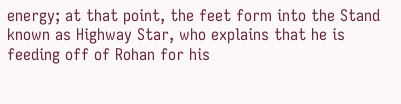energy; at that point, the feet form into the Stand known as Highway Star, who explains that he is feeding off of Rohan for his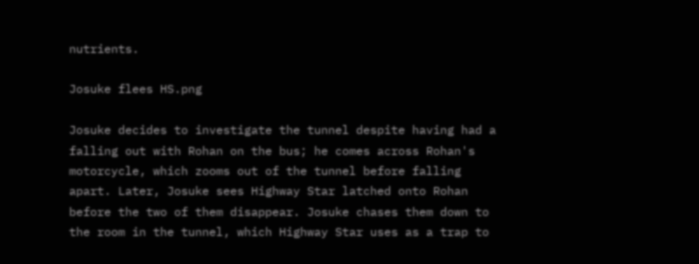nutrients.

Josuke flees HS.png

Josuke decides to investigate the tunnel despite having had a falling out with Rohan on the bus; he comes across Rohan's motorcycle, which zooms out of the tunnel before falling apart. Later, Josuke sees Highway Star latched onto Rohan before the two of them disappear. Josuke chases them down to the room in the tunnel, which Highway Star uses as a trap to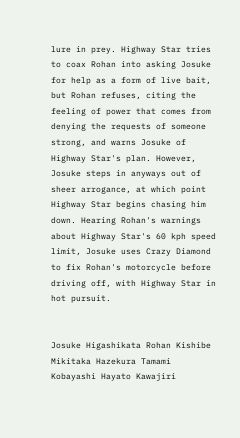lure in prey. Highway Star tries to coax Rohan into asking Josuke for help as a form of live bait, but Rohan refuses, citing the feeling of power that comes from denying the requests of someone strong, and warns Josuke of Highway Star's plan. However, Josuke steps in anyways out of sheer arrogance, at which point Highway Star begins chasing him down. Hearing Rohan's warnings about Highway Star's 60 kph speed limit, Josuke uses Crazy Diamond to fix Rohan's motorcycle before driving off, with Highway Star in hot pursuit.


Josuke Higashikata Rohan Kishibe Mikitaka Hazekura Tamami Kobayashi Hayato Kawajiri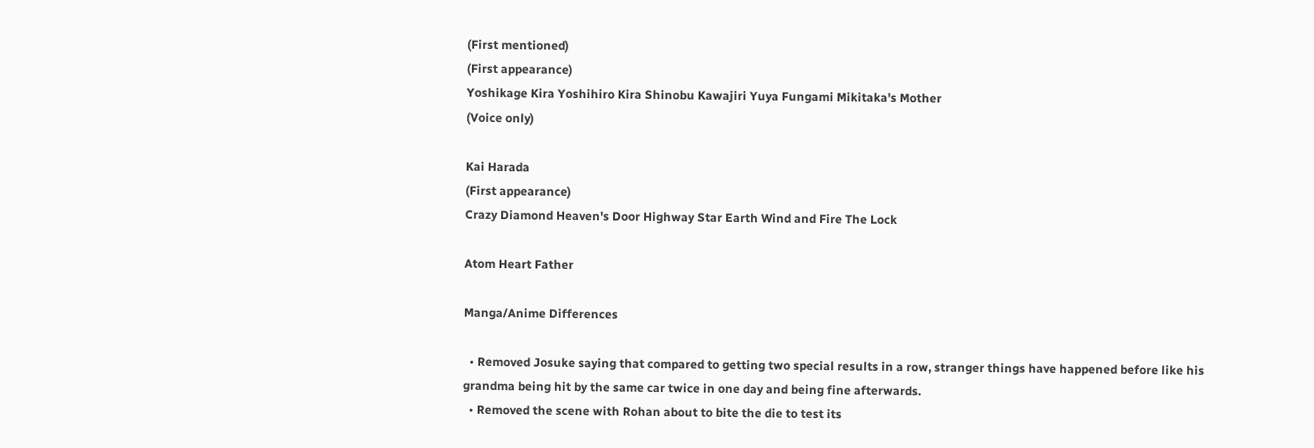(First mentioned)
(First appearance)
Yoshikage Kira Yoshihiro Kira Shinobu Kawajiri Yuya Fungami Mikitaka's Mother
(Voice only)

Kai Harada
(First appearance)
Crazy Diamond Heaven's Door Highway Star Earth Wind and Fire The Lock

Atom Heart Father

Manga/Anime Differences

  • Removed Josuke saying that compared to getting two special results in a row, stranger things have happened before like his grandma being hit by the same car twice in one day and being fine afterwards.
  • Removed the scene with Rohan about to bite the die to test its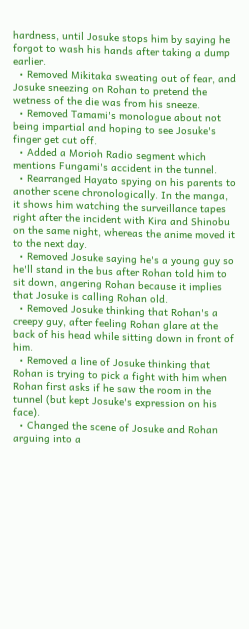hardness, until Josuke stops him by saying he forgot to wash his hands after taking a dump earlier.
  • Removed Mikitaka sweating out of fear, and Josuke sneezing on Rohan to pretend the wetness of the die was from his sneeze.
  • Removed Tamami's monologue about not being impartial and hoping to see Josuke's finger get cut off.
  • Added a Morioh Radio segment which mentions Fungami's accident in the tunnel.
  • Rearranged Hayato spying on his parents to another scene chronologically. In the manga, it shows him watching the surveillance tapes right after the incident with Kira and Shinobu on the same night, whereas the anime moved it to the next day.
  • Removed Josuke saying he's a young guy so he'll stand in the bus after Rohan told him to sit down, angering Rohan because it implies that Josuke is calling Rohan old.
  • Removed Josuke thinking that Rohan's a creepy guy, after feeling Rohan glare at the back of his head while sitting down in front of him.
  • Removed a line of Josuke thinking that Rohan is trying to pick a fight with him when Rohan first asks if he saw the room in the tunnel (but kept Josuke's expression on his face).
  • Changed the scene of Josuke and Rohan arguing into a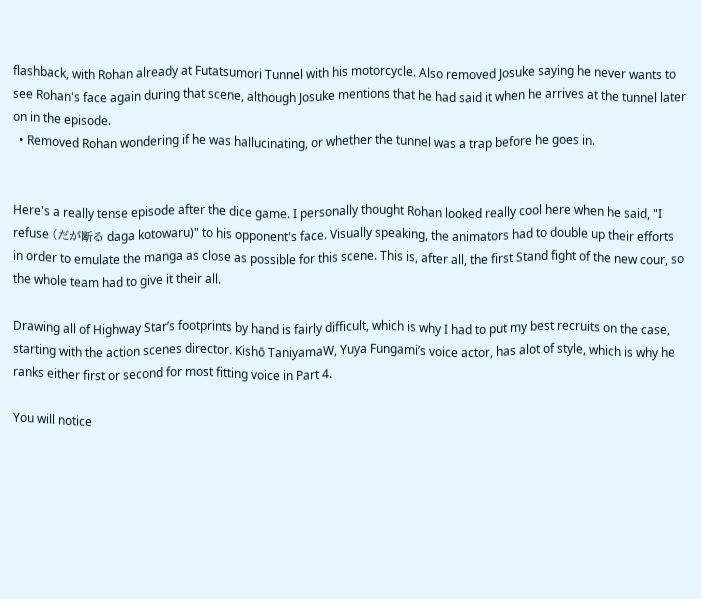flashback, with Rohan already at Futatsumori Tunnel with his motorcycle. Also removed Josuke saying he never wants to see Rohan's face again during that scene, although Josuke mentions that he had said it when he arrives at the tunnel later on in the episode.
  • Removed Rohan wondering if he was hallucinating, or whether the tunnel was a trap before he goes in.


Here's a really tense episode after the dice game. I personally thought Rohan looked really cool here when he said, "I refuse (だが断る daga kotowaru)" to his opponent's face. Visually speaking, the animators had to double up their efforts in order to emulate the manga as close as possible for this scene. This is, after all, the first Stand fight of the new cour, so the whole team had to give it their all.

Drawing all of Highway Star’s footprints by hand is fairly difficult, which is why I had to put my best recruits on the case, starting with the action scenes director. Kishō TaniyamaW, Yuya Fungami’s voice actor, has alot of style, which is why he ranks either first or second for most fitting voice in Part 4.

You will notice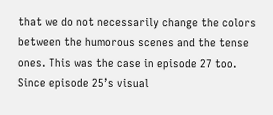that we do not necessarily change the colors between the humorous scenes and the tense ones. This was the case in episode 27 too. Since episode 25’s visual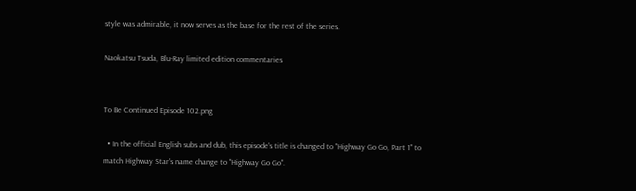style was admirable, it now serves as the base for the rest of the series.

Naokatsu Tsuda, Blu-Ray limited edition commentaries


To Be Continued Episode 102.png

  • In the official English subs and dub, this episode's title is changed to "Highway Go Go, Part 1" to match Highway Star's name change to "Highway Go Go".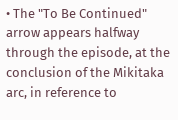• The "To Be Continued" arrow appears halfway through the episode, at the conclusion of the Mikitaka arc, in reference to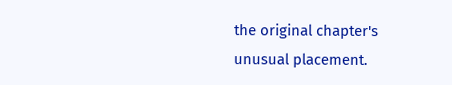the original chapter's unusual placement.